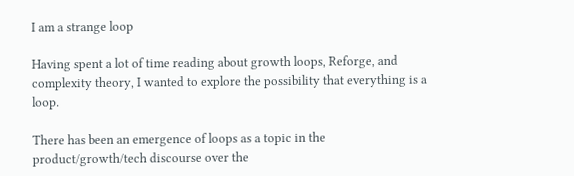I am a strange loop

Having spent a lot of time reading about growth loops, Reforge, and complexity theory, I wanted to explore the possibility that everything is a loop.

There has been an emergence of loops as a topic in the product/growth/tech discourse over the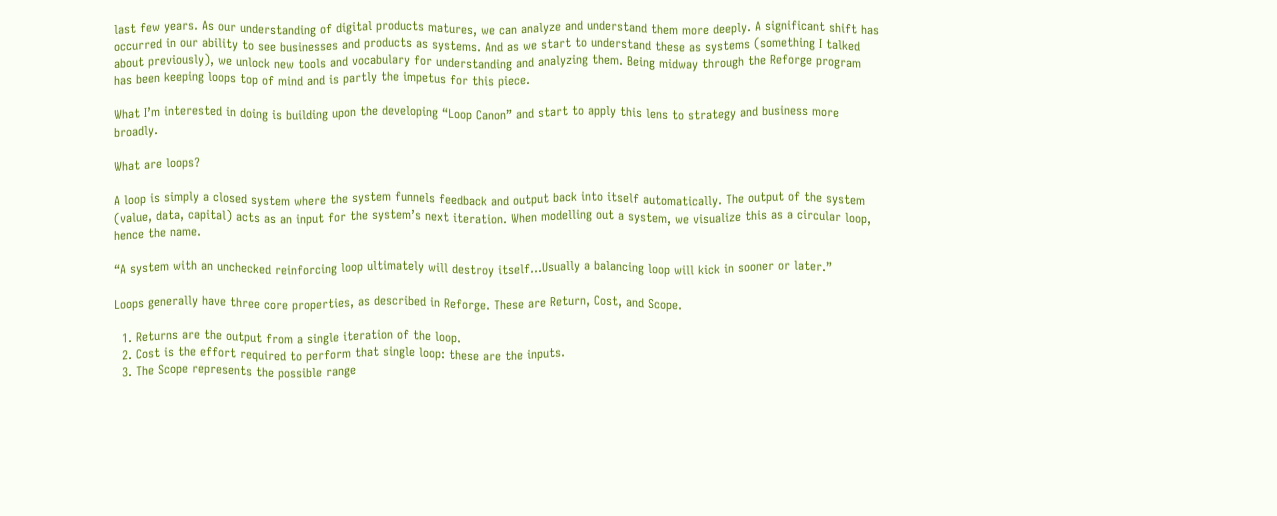last few years. As our understanding of digital products matures, we can analyze and understand them more deeply. A significant shift has occurred in our ability to see businesses and products as systems. And as we start to understand these as systems (something I talked about previously), we unlock new tools and vocabulary for understanding and analyzing them. Being midway through the Reforge program has been keeping loops top of mind and is partly the impetus for this piece.

What I’m interested in doing is building upon the developing “Loop Canon” and start to apply this lens to strategy and business more broadly.

What are loops?

A loop is simply a closed system where the system funnels feedback and output back into itself automatically. The output of the system (value, data, capital) acts as an input for the system’s next iteration. When modelling out a system, we visualize this as a circular loop, hence the name.

“A system with an unchecked reinforcing loop ultimately will destroy itself…Usually a balancing loop will kick in sooner or later.”

Loops generally have three core properties, as described in Reforge. These are Return, Cost, and Scope.

  1. Returns are the output from a single iteration of the loop.
  2. Cost is the effort required to perform that single loop: these are the inputs.
  3. The Scope represents the possible range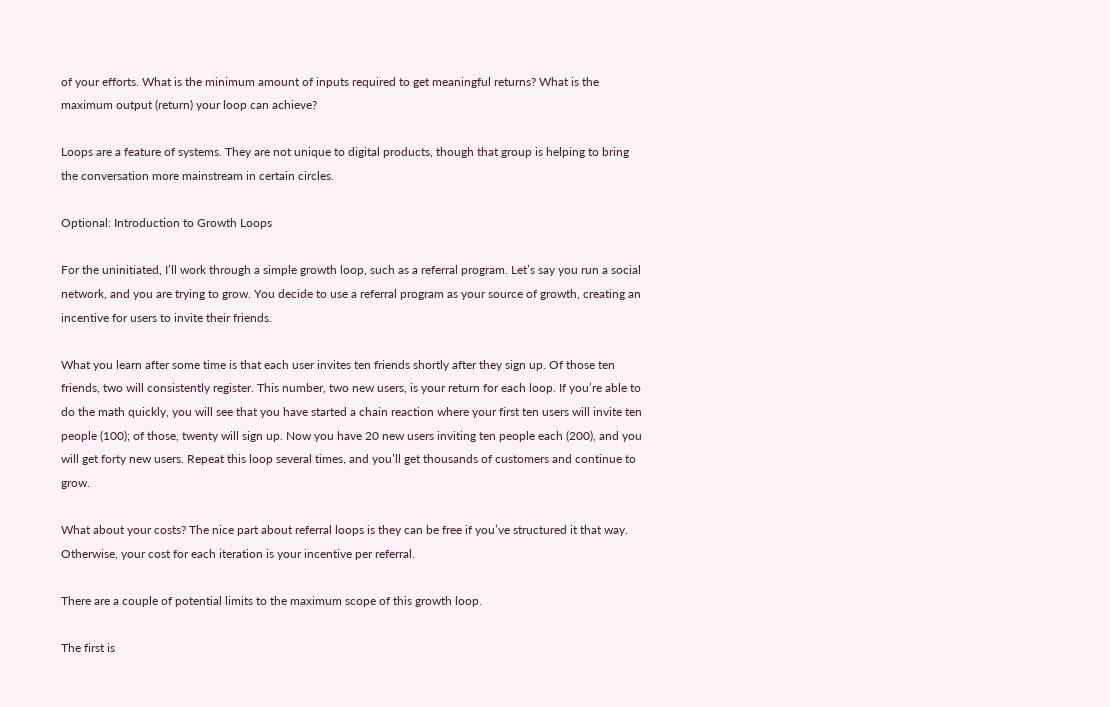of your efforts. What is the minimum amount of inputs required to get meaningful returns? What is the maximum output (return) your loop can achieve?

Loops are a feature of systems. They are not unique to digital products, though that group is helping to bring the conversation more mainstream in certain circles.

Optional: Introduction to Growth Loops

For the uninitiated, I’ll work through a simple growth loop, such as a referral program. Let’s say you run a social network, and you are trying to grow. You decide to use a referral program as your source of growth, creating an incentive for users to invite their friends.

What you learn after some time is that each user invites ten friends shortly after they sign up. Of those ten friends, two will consistently register. This number, two new users, is your return for each loop. If you’re able to do the math quickly, you will see that you have started a chain reaction where your first ten users will invite ten people (100); of those, twenty will sign up. Now you have 20 new users inviting ten people each (200), and you will get forty new users. Repeat this loop several times, and you’ll get thousands of customers and continue to grow.

What about your costs? The nice part about referral loops is they can be free if you’ve structured it that way. Otherwise, your cost for each iteration is your incentive per referral.

There are a couple of potential limits to the maximum scope of this growth loop.

The first is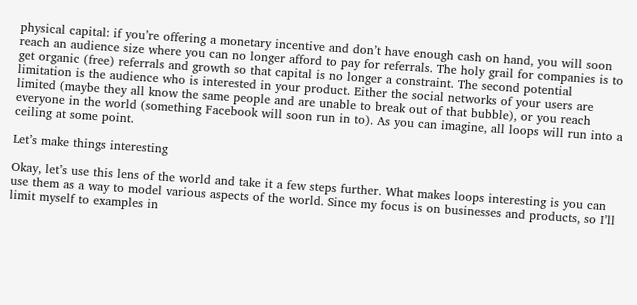physical capital: if you’re offering a monetary incentive and don’t have enough cash on hand, you will soon reach an audience size where you can no longer afford to pay for referrals. The holy grail for companies is to get organic (free) referrals and growth so that capital is no longer a constraint. The second potential limitation is the audience who is interested in your product. Either the social networks of your users are limited (maybe they all know the same people and are unable to break out of that bubble), or you reach everyone in the world (something Facebook will soon run in to). As you can imagine, all loops will run into a ceiling at some point.

Let’s make things interesting

Okay, let’s use this lens of the world and take it a few steps further. What makes loops interesting is you can use them as a way to model various aspects of the world. Since my focus is on businesses and products, so I’ll limit myself to examples in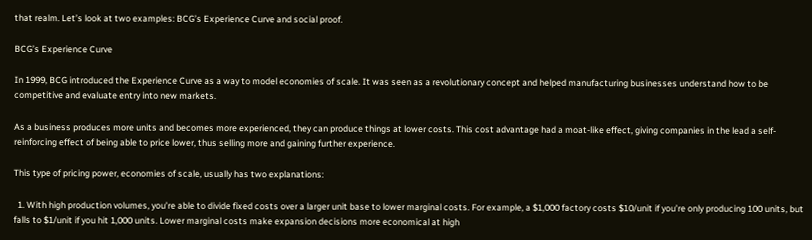that realm. Let’s look at two examples: BCG’s Experience Curve and social proof.

BCG’s Experience Curve

In 1999, BCG introduced the Experience Curve as a way to model economies of scale. It was seen as a revolutionary concept and helped manufacturing businesses understand how to be competitive and evaluate entry into new markets.

As a business produces more units and becomes more experienced, they can produce things at lower costs. This cost advantage had a moat-like effect, giving companies in the lead a self-reinforcing effect of being able to price lower, thus selling more and gaining further experience.

This type of pricing power, economies of scale, usually has two explanations:

  1. With high production volumes, you’re able to divide fixed costs over a larger unit base to lower marginal costs. For example, a $1,000 factory costs $10/unit if you’re only producing 100 units, but falls to $1/unit if you hit 1,000 units. Lower marginal costs make expansion decisions more economical at high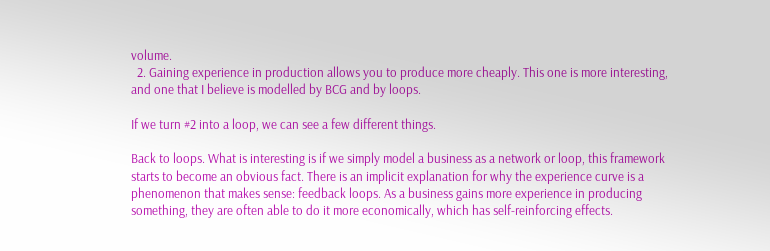volume.
  2. Gaining experience in production allows you to produce more cheaply. This one is more interesting, and one that I believe is modelled by BCG and by loops.

If we turn #2 into a loop, we can see a few different things.

Back to loops. What is interesting is if we simply model a business as a network or loop, this framework starts to become an obvious fact. There is an implicit explanation for why the experience curve is a phenomenon that makes sense: feedback loops. As a business gains more experience in producing something, they are often able to do it more economically, which has self-reinforcing effects.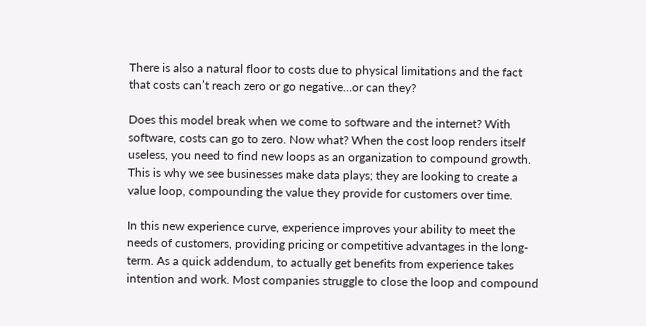There is also a natural floor to costs due to physical limitations and the fact that costs can’t reach zero or go negative…or can they?

Does this model break when we come to software and the internet? With software, costs can go to zero. Now what? When the cost loop renders itself useless, you need to find new loops as an organization to compound growth. This is why we see businesses make data plays; they are looking to create a value loop, compounding the value they provide for customers over time.

In this new experience curve, experience improves your ability to meet the needs of customers, providing pricing or competitive advantages in the long-term. As a quick addendum, to actually get benefits from experience takes intention and work. Most companies struggle to close the loop and compound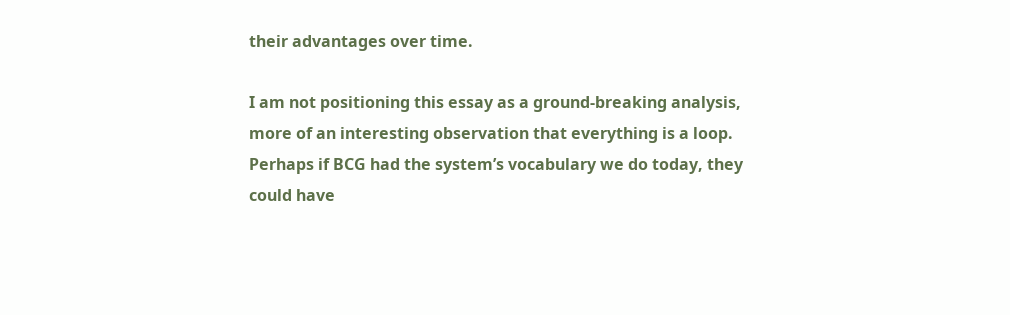their advantages over time.

I am not positioning this essay as a ground-breaking analysis, more of an interesting observation that everything is a loop. Perhaps if BCG had the system’s vocabulary we do today, they could have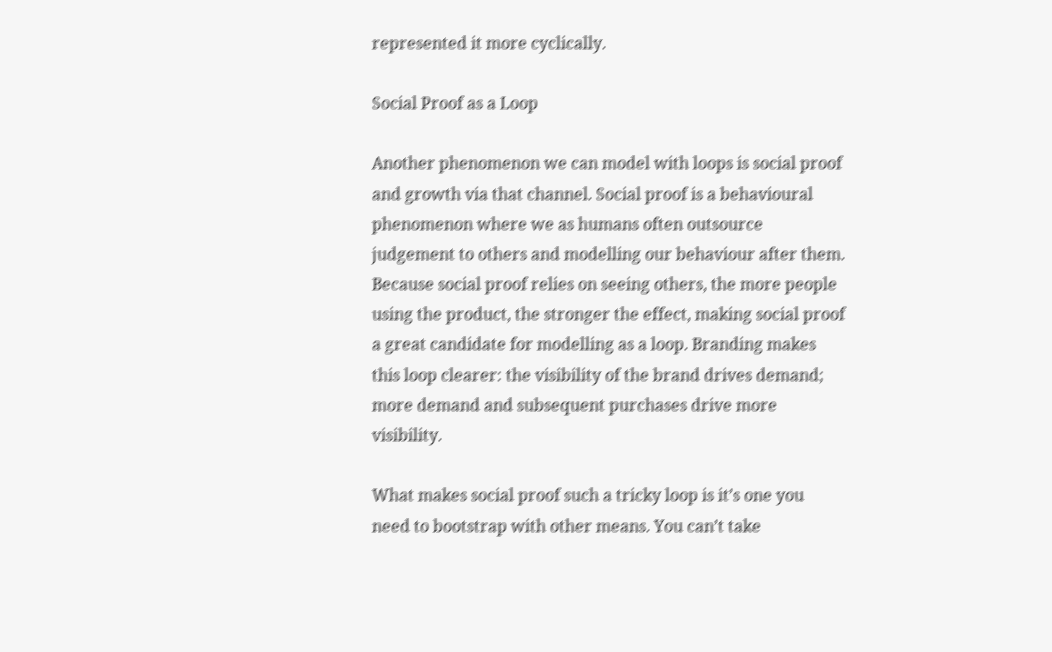represented it more cyclically.

Social Proof as a Loop

Another phenomenon we can model with loops is social proof and growth via that channel. Social proof is a behavioural phenomenon where we as humans often outsource judgement to others and modelling our behaviour after them. Because social proof relies on seeing others, the more people using the product, the stronger the effect, making social proof a great candidate for modelling as a loop. Branding makes this loop clearer: the visibility of the brand drives demand; more demand and subsequent purchases drive more visibility.

What makes social proof such a tricky loop is it’s one you need to bootstrap with other means. You can’t take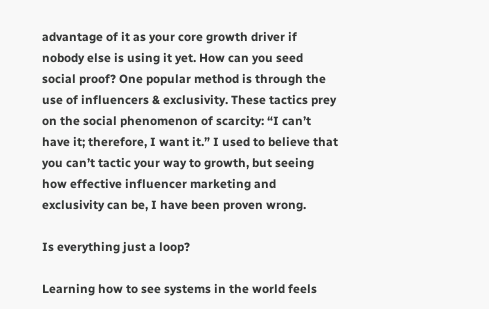advantage of it as your core growth driver if nobody else is using it yet. How can you seed social proof? One popular method is through the use of influencers & exclusivity. These tactics prey on the social phenomenon of scarcity: “I can’t have it; therefore, I want it.” I used to believe that you can’t tactic your way to growth, but seeing how effective influencer marketing and exclusivity can be, I have been proven wrong.

Is everything just a loop?

Learning how to see systems in the world feels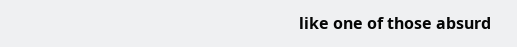like one of those absurd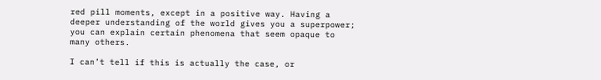red pill moments, except in a positive way. Having a deeper understanding of the world gives you a superpower; you can explain certain phenomena that seem opaque to many others.

I can’t tell if this is actually the case, or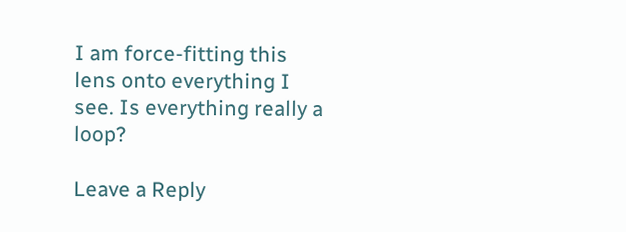I am force-fitting this lens onto everything I see. Is everything really a loop?

Leave a Reply